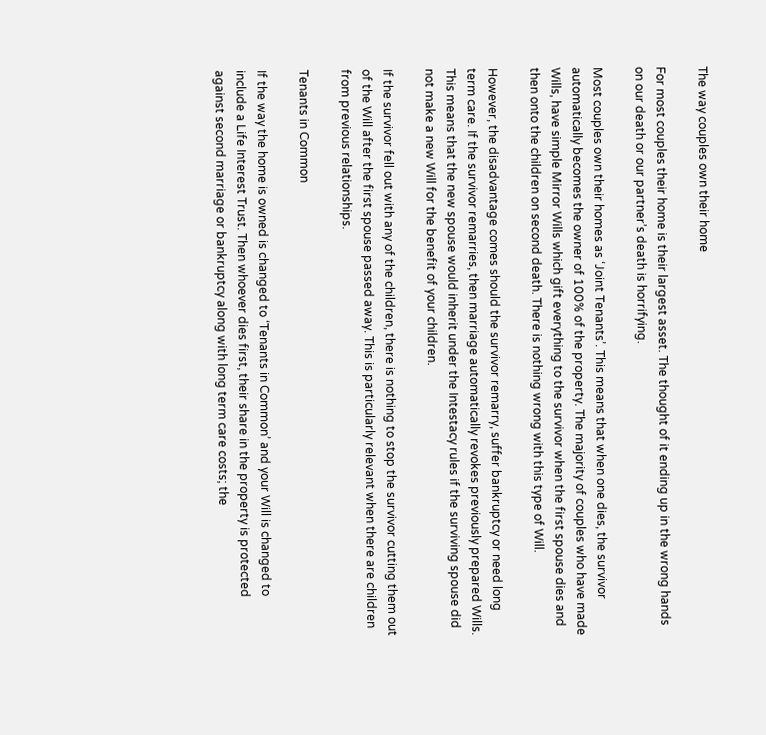The way couples own their home

For most couples their home is their largest asset. The thought of it ending up in the wrong hands on our death or our partner’s death is horrifying.

Most couples own their homes as ‘Joint Tenants’. This means that when one dies, the survivor automatically becomes the owner of 100% of the property. The majority of couples who have made Wills, have simple Mirror Wills which gift everything to the survivor when the first spouse dies and then onto the children on second death. There is nothing wrong with this type of Will.

However, the disadvantage comes should the survivor remarry, suffer bankruptcy or need long term care. If the survivor remarries, then marriage automatically revokes previously prepared Wills. This means that the new spouse would inherit under the Intestacy rules if the surviving spouse did not make a new Will for the benefit of your children.

If the survivor fell out with any of the children, there is nothing to stop the survivor cutting them out of the Will after the first spouse passed away. This is particularly relevant when there are children from previous relationships.

Tenants in Common

If the way the home is owned is changed to ‘Tenants in Common’ and your Will is changed to include a Life Interest Trust. Then whoever dies first, their share in the property is protected against second marriage or bankruptcy along with long term care costs; the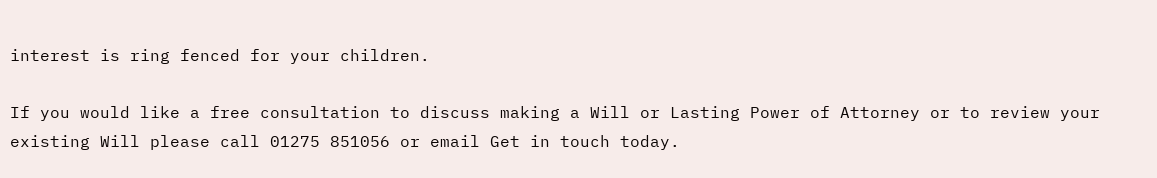interest is ring fenced for your children.

If you would like a free consultation to discuss making a Will or Lasting Power of Attorney or to review your existing Will please call 01275 851056 or email Get in touch today.